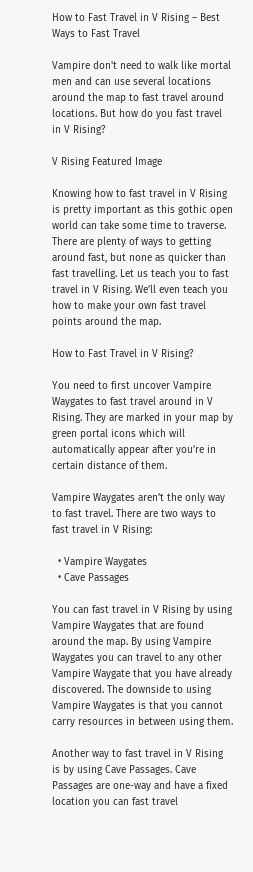How to Fast Travel in V Rising – Best Ways to Fast Travel

Vampire don't need to walk like mortal men and can use several locations around the map to fast travel around locations. But how do you fast travel in V Rising?

V Rising Featured Image

Knowing how to fast travel in V Rising is pretty important as this gothic open world can take some time to traverse. There are plenty of ways to getting around fast, but none as quicker than fast travelling. Let us teach you to fast travel in V Rising. We’ll even teach you how to make your own fast travel points around the map.

How to Fast Travel in V Rising?

You need to first uncover Vampire Waygates to fast travel around in V Rising. They are marked in your map by green portal icons which will automatically appear after you’re in certain distance of them.

Vampire Waygates aren’t the only way to fast travel. There are two ways to fast travel in V Rising:

  • Vampire Waygates
  • Cave Passages

You can fast travel in V Rising by using Vampire Waygates that are found around the map. By using Vampire Waygates you can travel to any other Vampire Waygate that you have already discovered. The downside to using Vampire Waygates is that you cannot carry resources in between using them.

Another way to fast travel in V Rising is by using Cave Passages. Cave Passages are one-way and have a fixed location you can fast travel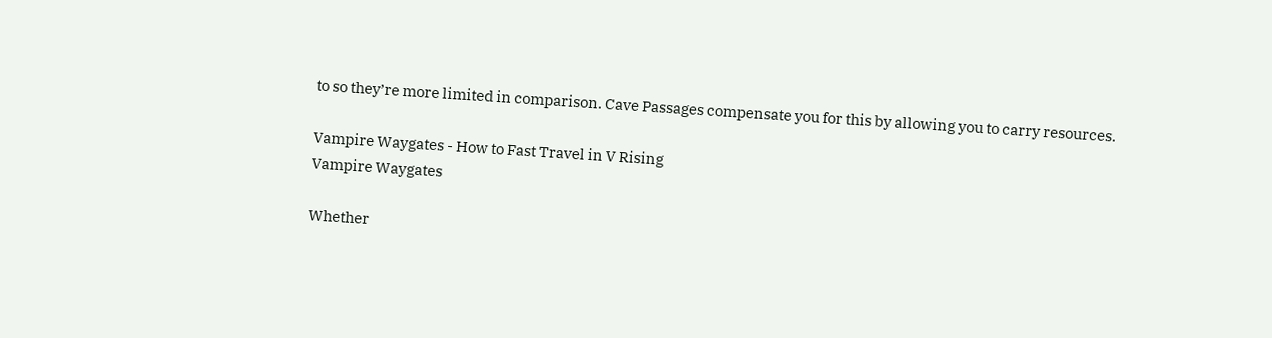to so they’re more limited in comparison. Cave Passages compensate you for this by allowing you to carry resources.

Vampire Waygates - How to Fast Travel in V Rising
Vampire Waygates

Whether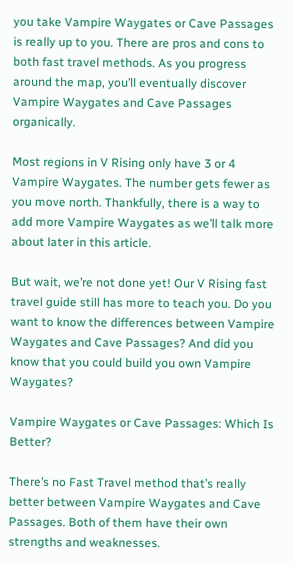you take Vampire Waygates or Cave Passages is really up to you. There are pros and cons to both fast travel methods. As you progress around the map, you’ll eventually discover Vampire Waygates and Cave Passages organically.

Most regions in V Rising only have 3 or 4 Vampire Waygates. The number gets fewer as you move north. Thankfully, there is a way to add more Vampire Waygates as we’ll talk more about later in this article.

But wait, we’re not done yet! Our V Rising fast travel guide still has more to teach you. Do you want to know the differences between Vampire Waygates and Cave Passages? And did you know that you could build you own Vampire Waygates?

Vampire Waygates or Cave Passages: Which Is Better?

There’s no Fast Travel method that’s really better between Vampire Waygates and Cave Passages. Both of them have their own strengths and weaknesses.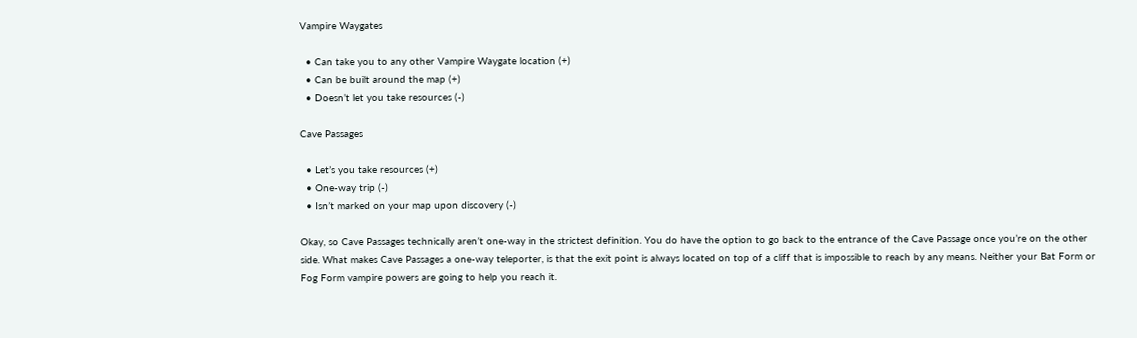Vampire Waygates

  • Can take you to any other Vampire Waygate location (+)
  • Can be built around the map (+)
  • Doesn’t let you take resources (-)

Cave Passages

  • Let’s you take resources (+)
  • One-way trip (-)
  • Isn’t marked on your map upon discovery (-)

Okay, so Cave Passages technically aren’t one-way in the strictest definition. You do have the option to go back to the entrance of the Cave Passage once you’re on the other side. What makes Cave Passages a one-way teleporter, is that the exit point is always located on top of a cliff that is impossible to reach by any means. Neither your Bat Form or Fog Form vampire powers are going to help you reach it.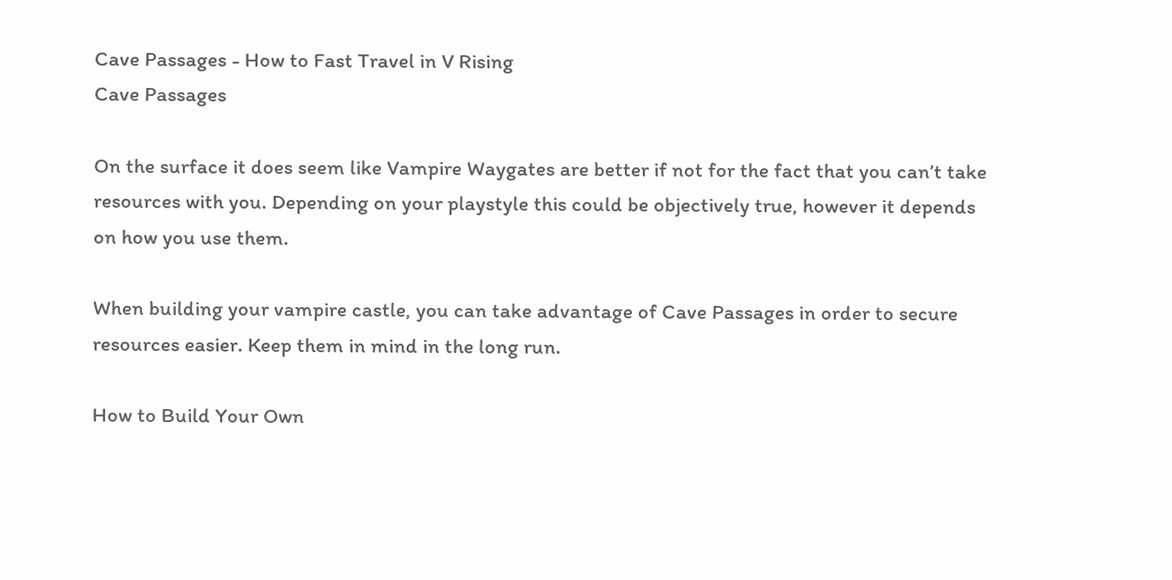Cave Passages - How to Fast Travel in V Rising
Cave Passages

On the surface it does seem like Vampire Waygates are better if not for the fact that you can’t take resources with you. Depending on your playstyle this could be objectively true, however it depends on how you use them.

When building your vampire castle, you can take advantage of Cave Passages in order to secure resources easier. Keep them in mind in the long run.

How to Build Your Own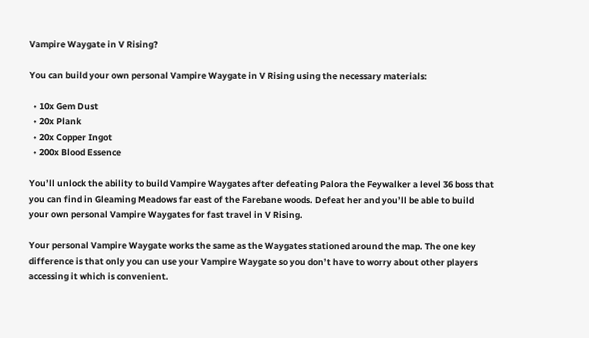Vampire Waygate in V Rising?

You can build your own personal Vampire Waygate in V Rising using the necessary materials:

  • 10x Gem Dust
  • 20x Plank
  • 20x Copper Ingot
  • 200x Blood Essence

You’ll unlock the ability to build Vampire Waygates after defeating Palora the Feywalker a level 36 boss that you can find in Gleaming Meadows far east of the Farebane woods. Defeat her and you’ll be able to build your own personal Vampire Waygates for fast travel in V Rising.

Your personal Vampire Waygate works the same as the Waygates stationed around the map. The one key difference is that only you can use your Vampire Waygate so you don’t have to worry about other players accessing it which is convenient.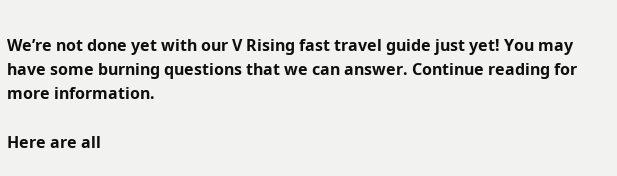We’re not done yet with our V Rising fast travel guide just yet! You may have some burning questions that we can answer. Continue reading for more information.

Here are all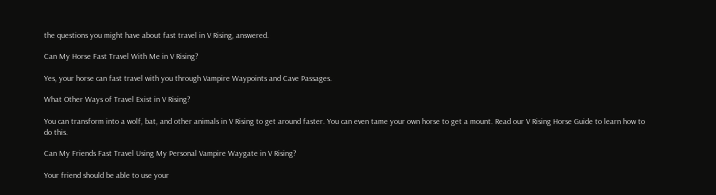the questions you might have about fast travel in V Rising, answered.

Can My Horse Fast Travel With Me in V Rising?

Yes, your horse can fast travel with you through Vampire Waypoints and Cave Passages.

What Other Ways of Travel Exist in V Rising?

You can transform into a wolf, bat, and other animals in V Rising to get around faster. You can even tame your own horse to get a mount. Read our V Rising Horse Guide to learn how to do this.

Can My Friends Fast Travel Using My Personal Vampire Waygate in V Rising?

Your friend should be able to use your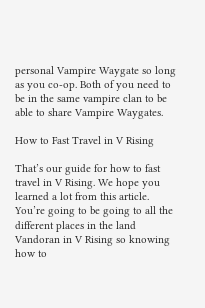personal Vampire Waygate so long as you co-op. Both of you need to be in the same vampire clan to be able to share Vampire Waygates.

How to Fast Travel in V Rising

That’s our guide for how to fast travel in V Rising. We hope you learned a lot from this article. You’re going to be going to all the different places in the land Vandoran in V Rising so knowing how to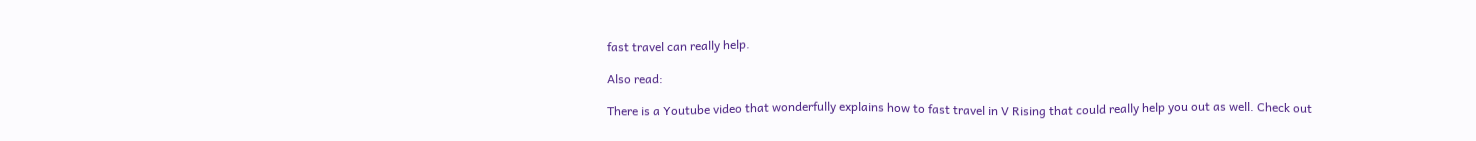fast travel can really help.

Also read:

There is a Youtube video that wonderfully explains how to fast travel in V Rising that could really help you out as well. Check out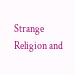Strange Religion and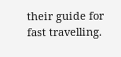their guide for fast travelling.